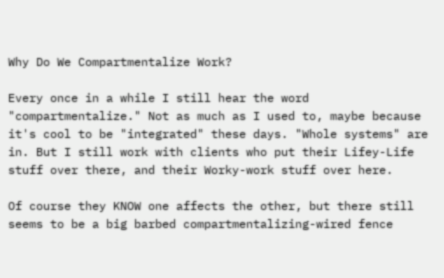Why Do We Compartmentalize Work?

Every once in a while I still hear the word "compartmentalize." Not as much as I used to, maybe because it's cool to be "integrated" these days. "Whole systems" are in. But I still work with clients who put their Lifey-Life stuff over there, and their Worky-work stuff over here.

Of course they KNOW one affects the other, but there still seems to be a big barbed compartmentalizing-wired fence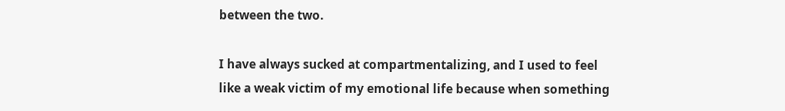between the two.

I have always sucked at compartmentalizing, and I used to feel like a weak victim of my emotional life because when something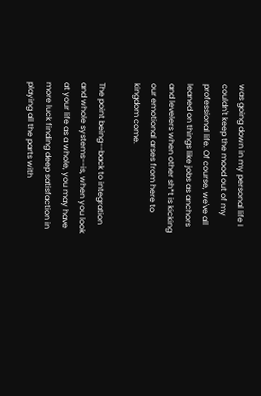was going down in my personal life I couldn't keep the mood out of my professional life. Of course, we've all leaned on things like jobs as anchors and levelers when other sh*t is kicking our emotional arses from here to kingdom come.

The point being--back to integration and whole systems--is, when you look at your life as a whole, you may have more luck finding deep satisfaction in playing all the parts with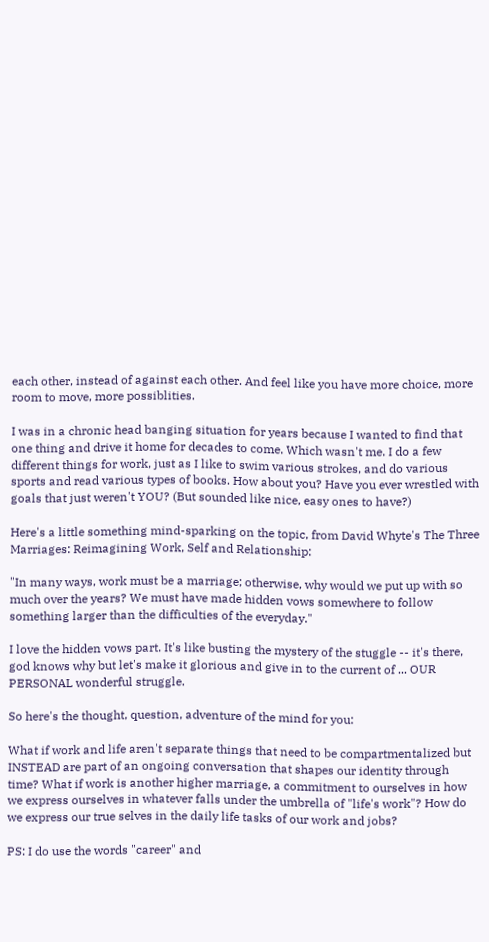each other, instead of against each other. And feel like you have more choice, more room to move, more possiblities.

I was in a chronic head banging situation for years because I wanted to find that one thing and drive it home for decades to come. Which wasn't me. I do a few different things for work, just as I like to swim various strokes, and do various sports and read various types of books. How about you? Have you ever wrestled with goals that just weren't YOU? (But sounded like nice, easy ones to have?)

Here's a little something mind-sparking on the topic, from David Whyte's The Three Marriages: Reimagining Work, Self and Relationship:

"In many ways, work must be a marriage; otherwise, why would we put up with so much over the years? We must have made hidden vows somewhere to follow something larger than the difficulties of the everyday."

I love the hidden vows part. It's like busting the mystery of the stuggle -- it's there, god knows why but let's make it glorious and give in to the current of ... OUR PERSONAL wonderful struggle.

So here's the thought, question, adventure of the mind for you:

What if work and life aren't separate things that need to be compartmentalized but INSTEAD are part of an ongoing conversation that shapes our identity through time? What if work is another higher marriage, a commitment to ourselves in how we express ourselves in whatever falls under the umbrella of "life's work"? How do we express our true selves in the daily life tasks of our work and jobs?

PS: I do use the words "career" and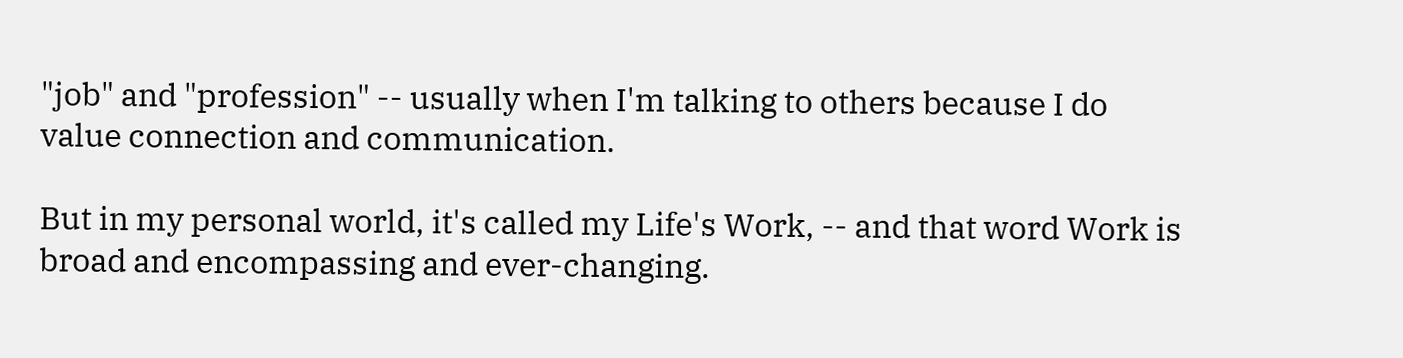"job" and "profession" -- usually when I'm talking to others because I do value connection and communication.

But in my personal world, it's called my Life's Work, -- and that word Work is broad and encompassing and ever-changing.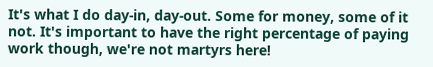It's what I do day-in, day-out. Some for money, some of it not. It's important to have the right percentage of paying work though, we're not martyrs here!